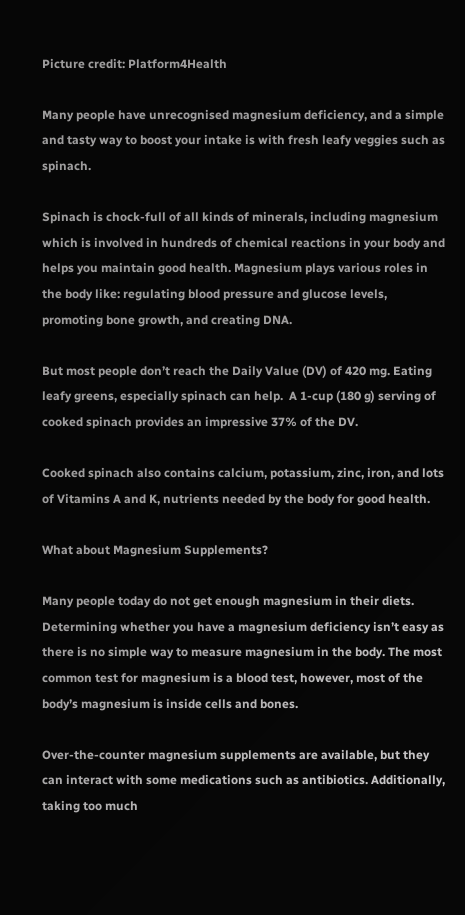Picture credit: Platform4Health

Many people have unrecognised magnesium deficiency, and a simple and tasty way to boost your intake is with fresh leafy veggies such as spinach.

Spinach is chock-full of all kinds of minerals, including magnesium which is involved in hundreds of chemical reactions in your body and helps you maintain good health. Magnesium plays various roles in the body like: regulating blood pressure and glucose levels, promoting bone growth, and creating DNA.

But most people don’t reach the Daily Value (DV) of 420 mg. Eating leafy greens, especially spinach can help.  A 1-cup (180 g) serving of cooked spinach provides an impressive 37% of the DV.

Cooked spinach also contains calcium, potassium, zinc, iron, and lots of Vitamins A and K, nutrients needed by the body for good health.

What about Magnesium Supplements?

Many people today do not get enough magnesium in their diets. Determining whether you have a magnesium deficiency isn’t easy as there is no simple way to measure magnesium in the body. The most common test for magnesium is a blood test, however, most of the body’s magnesium is inside cells and bones.

Over-the-counter magnesium supplements are available, but they can interact with some medications such as antibiotics. Additionally, taking too much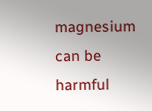magnesium can be harmful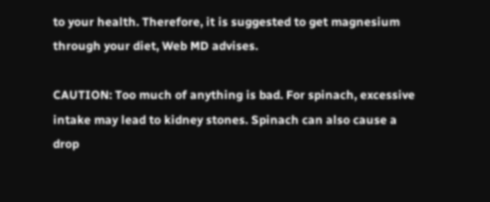to your health. Therefore, it is suggested to get magnesium through your diet, Web MD advises.

CAUTION: Too much of anything is bad. For spinach, excessive intake may lead to kidney stones. Spinach can also cause a drop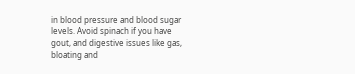in blood pressure and blood sugar levels. Avoid spinach if you have gout, and digestive issues like gas, bloating and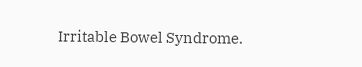Irritable Bowel Syndrome.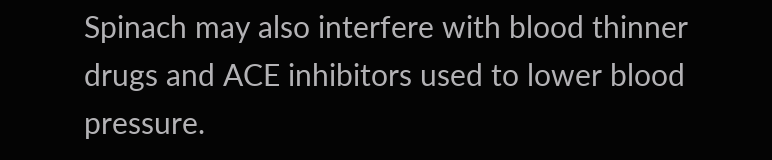Spinach may also interfere with blood thinner drugs and ACE inhibitors used to lower blood pressure.